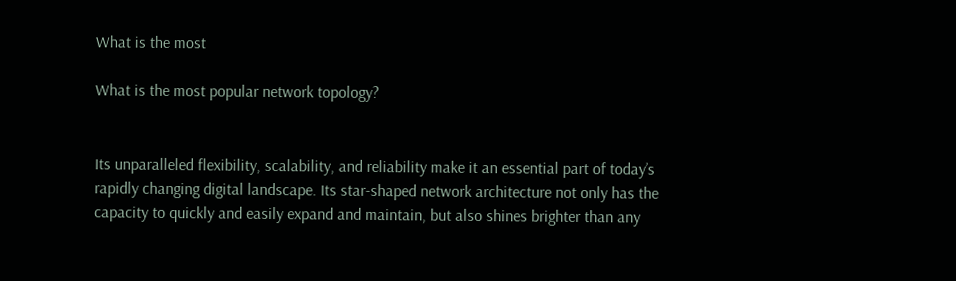What is the most

What is the most popular network topology?


Its unparalleled flexibility, scalability, and reliability make it an essential part of today’s rapidly changing digital landscape. Its star-shaped network architecture not only has the capacity to quickly and easily expand and maintain, but also shines brighter than any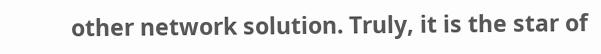other network solution. Truly, it is the star of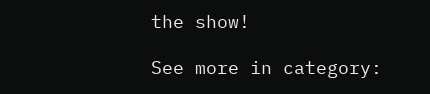the show!

See more in category: